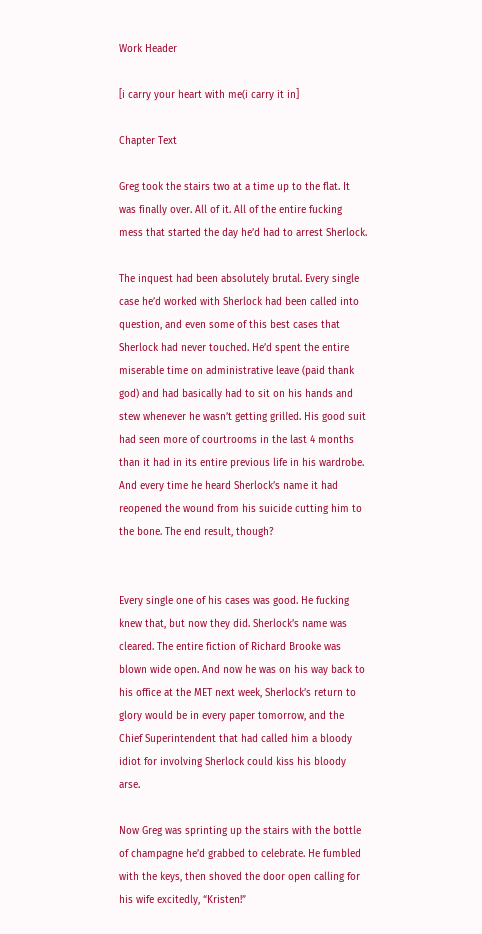Work Header

[i carry your heart with me(i carry it in]

Chapter Text

Greg took the stairs two at a time up to the flat. It was finally over. All of it. All of the entire fucking mess that started the day he’d had to arrest Sherlock.

The inquest had been absolutely brutal. Every single case he’d worked with Sherlock had been called into question, and even some of this best cases that Sherlock had never touched. He’d spent the entire miserable time on administrative leave (paid thank god) and had basically had to sit on his hands and stew whenever he wasn’t getting grilled. His good suit had seen more of courtrooms in the last 4 months than it had in its entire previous life in his wardrobe. And every time he heard Sherlock’s name it had reopened the wound from his suicide cutting him to the bone. The end result, though?


Every single one of his cases was good. He fucking knew that, but now they did. Sherlock’s name was cleared. The entire fiction of Richard Brooke was blown wide open. And now he was on his way back to his office at the MET next week, Sherlock’s return to glory would be in every paper tomorrow, and the Chief Superintendent that had called him a bloody idiot for involving Sherlock could kiss his bloody arse.

Now Greg was sprinting up the stairs with the bottle of champagne he’d grabbed to celebrate. He fumbled with the keys, then shoved the door open calling for his wife excitedly, “Kristen!”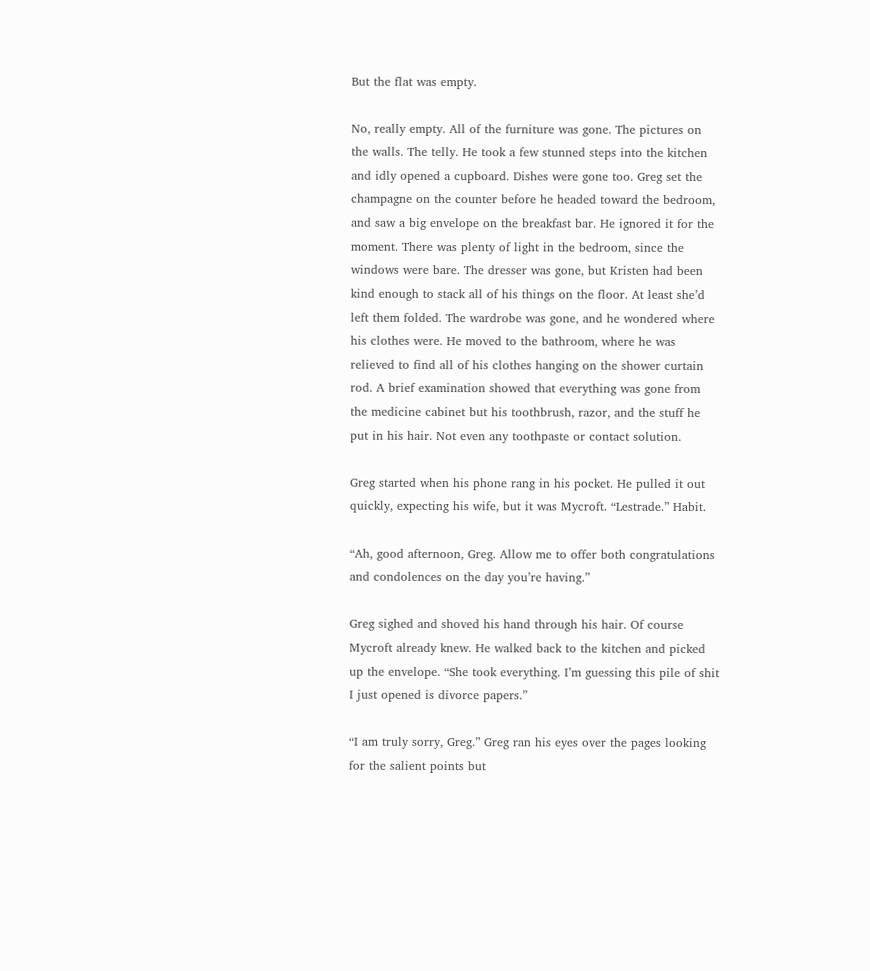But the flat was empty.

No, really empty. All of the furniture was gone. The pictures on the walls. The telly. He took a few stunned steps into the kitchen and idly opened a cupboard. Dishes were gone too. Greg set the champagne on the counter before he headed toward the bedroom, and saw a big envelope on the breakfast bar. He ignored it for the moment. There was plenty of light in the bedroom, since the windows were bare. The dresser was gone, but Kristen had been kind enough to stack all of his things on the floor. At least she’d left them folded. The wardrobe was gone, and he wondered where his clothes were. He moved to the bathroom, where he was relieved to find all of his clothes hanging on the shower curtain rod. A brief examination showed that everything was gone from the medicine cabinet but his toothbrush, razor, and the stuff he put in his hair. Not even any toothpaste or contact solution.

Greg started when his phone rang in his pocket. He pulled it out quickly, expecting his wife, but it was Mycroft. “Lestrade.” Habit.

“Ah, good afternoon, Greg. Allow me to offer both congratulations and condolences on the day you’re having.”

Greg sighed and shoved his hand through his hair. Of course Mycroft already knew. He walked back to the kitchen and picked up the envelope. “She took everything. I’m guessing this pile of shit I just opened is divorce papers.”

“I am truly sorry, Greg.” Greg ran his eyes over the pages looking for the salient points but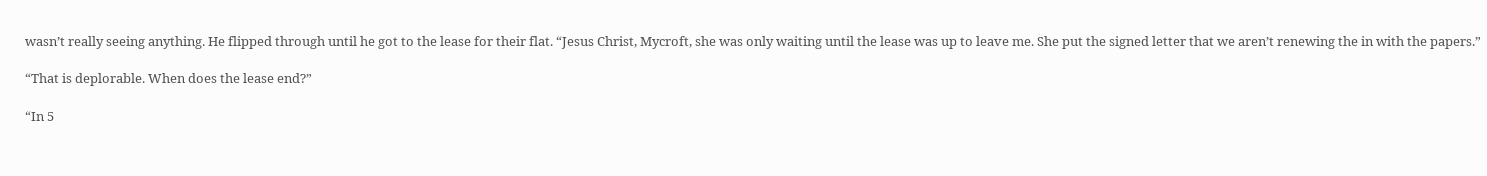wasn’t really seeing anything. He flipped through until he got to the lease for their flat. “Jesus Christ, Mycroft, she was only waiting until the lease was up to leave me. She put the signed letter that we aren’t renewing the in with the papers.”

“That is deplorable. When does the lease end?”

“In 5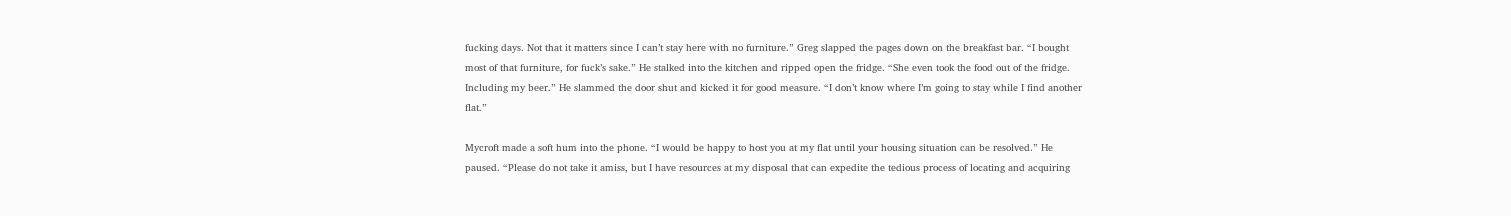fucking days. Not that it matters since I can’t stay here with no furniture.” Greg slapped the pages down on the breakfast bar. “I bought most of that furniture, for fuck’s sake.” He stalked into the kitchen and ripped open the fridge. “She even took the food out of the fridge. Including my beer.” He slammed the door shut and kicked it for good measure. “I don’t know where I’m going to stay while I find another flat.”

Mycroft made a soft hum into the phone. “I would be happy to host you at my flat until your housing situation can be resolved.” He paused. “Please do not take it amiss, but I have resources at my disposal that can expedite the tedious process of locating and acquiring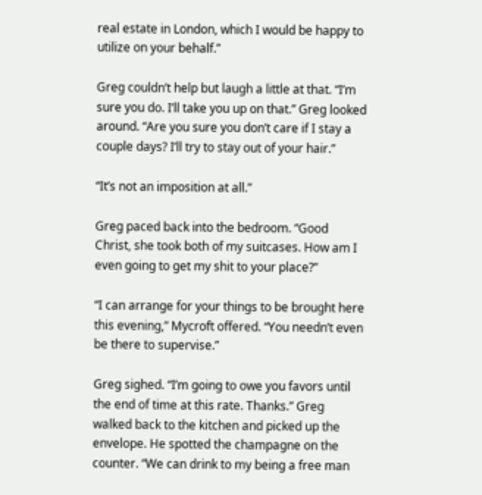real estate in London, which I would be happy to utilize on your behalf.”

Greg couldn’t help but laugh a little at that. “I’m sure you do. I’ll take you up on that.” Greg looked around. “Are you sure you don’t care if I stay a couple days? I’ll try to stay out of your hair.”

“It’s not an imposition at all.”

Greg paced back into the bedroom. “Good Christ, she took both of my suitcases. How am I even going to get my shit to your place?”

“I can arrange for your things to be brought here this evening,” Mycroft offered. “You needn’t even be there to supervise.”

Greg sighed. “I’m going to owe you favors until the end of time at this rate. Thanks.” Greg walked back to the kitchen and picked up the envelope. He spotted the champagne on the counter. “We can drink to my being a free man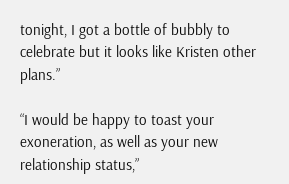tonight, I got a bottle of bubbly to celebrate but it looks like Kristen other plans.”

“I would be happy to toast your exoneration, as well as your new relationship status,”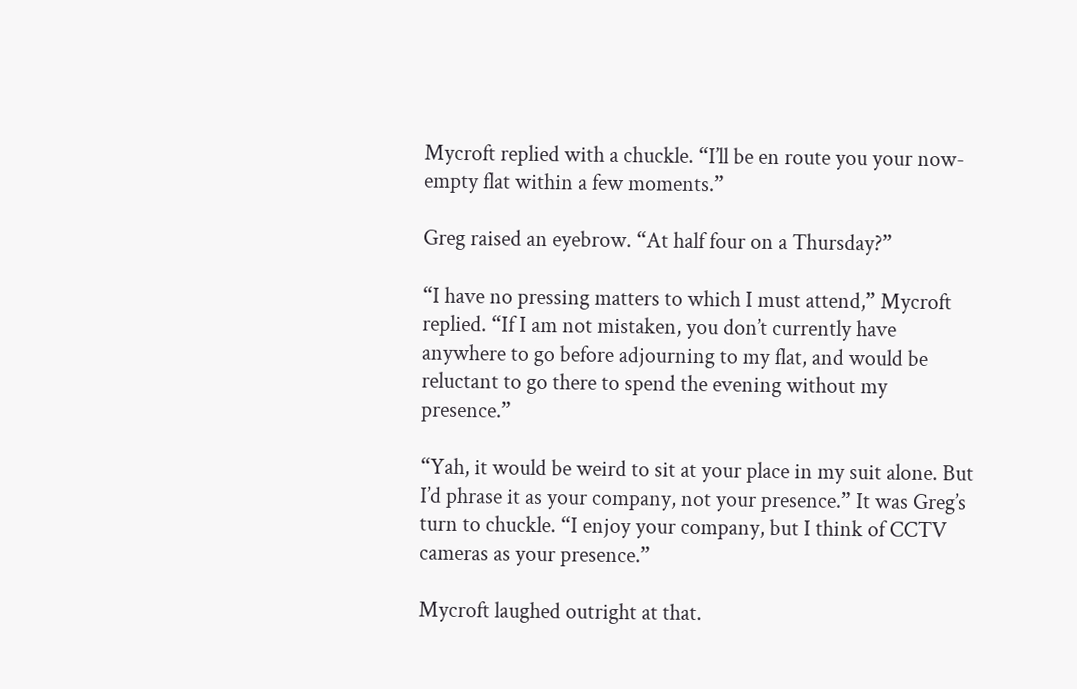Mycroft replied with a chuckle. “I’ll be en route you your now-empty flat within a few moments.”

Greg raised an eyebrow. “At half four on a Thursday?”

“I have no pressing matters to which I must attend,” Mycroft replied. “If I am not mistaken, you don’t currently have anywhere to go before adjourning to my flat, and would be reluctant to go there to spend the evening without my presence.”

“Yah, it would be weird to sit at your place in my suit alone. But I’d phrase it as your company, not your presence.” It was Greg’s turn to chuckle. “I enjoy your company, but I think of CCTV cameras as your presence.”

Mycroft laughed outright at that.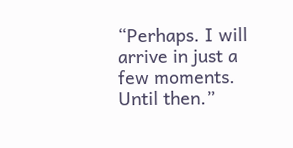“Perhaps. I will arrive in just a few moments. Until then.”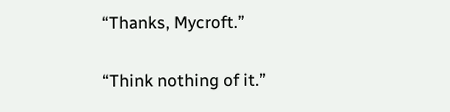“Thanks, Mycroft.”

“Think nothing of it.”